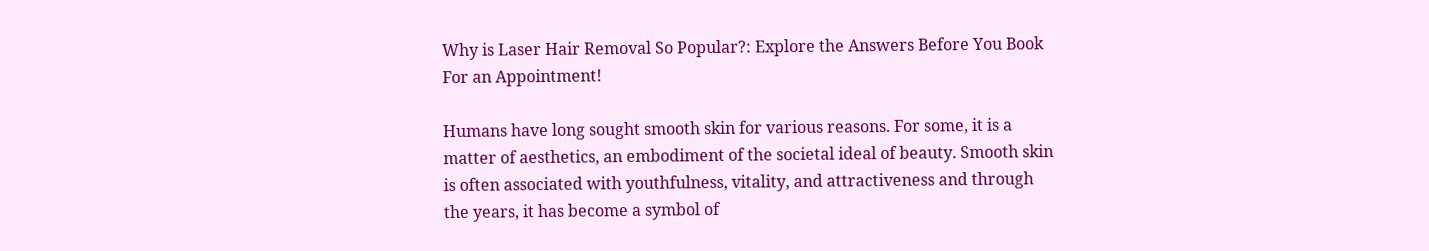Why is Laser Hair Removal So Popular?: Explore the Answers Before You Book For an Appointment!

Humans have long sought smooth skin for various reasons. For some, it is a matter of aesthetics, an embodiment of the societal ideal of beauty. Smooth skin is often associated with youthfulness, vitality, and attractiveness and through the years, it has become a symbol of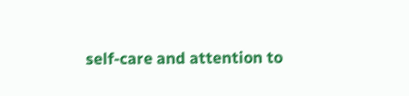self-care and attention to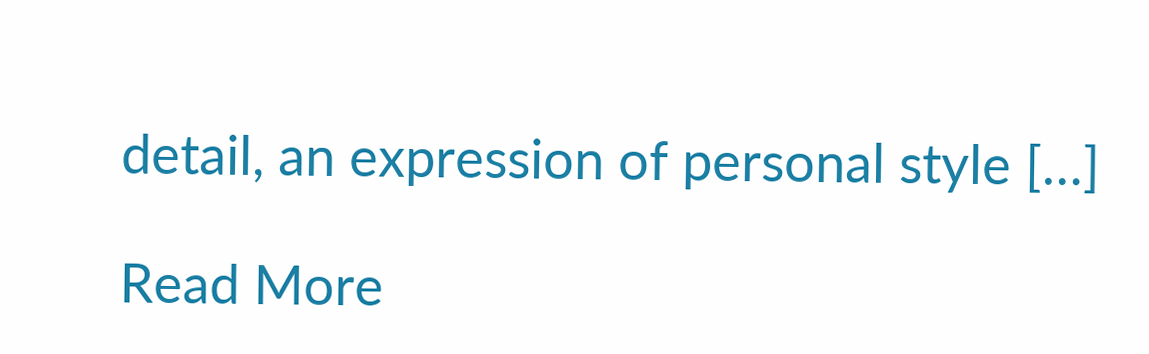detail, an expression of personal style […]

Read More